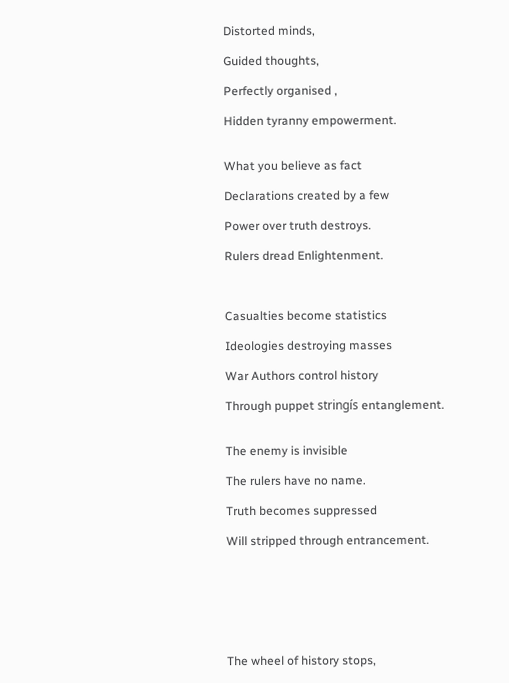Distorted minds,

Guided thoughts,

Perfectly organised ,

Hidden tyranny empowerment.


What you believe as fact

Declarations created by a few

Power over truth destroys.

Rulers dread Enlightenment.



Casualties become statistics

Ideologies destroying masses

War Authors control history

Through puppet stringís entanglement.


The enemy is invisible

The rulers have no name.

Truth becomes suppressed

Will stripped through entrancement.







The wheel of history stops,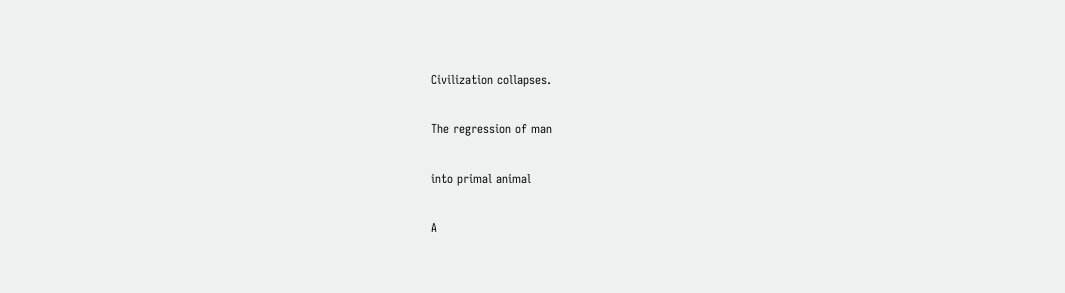Civilization collapses.

The regression of man

into primal animal

A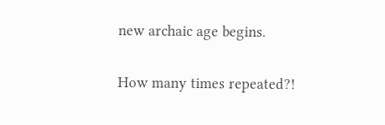new archaic age begins.

How many times repeated?!